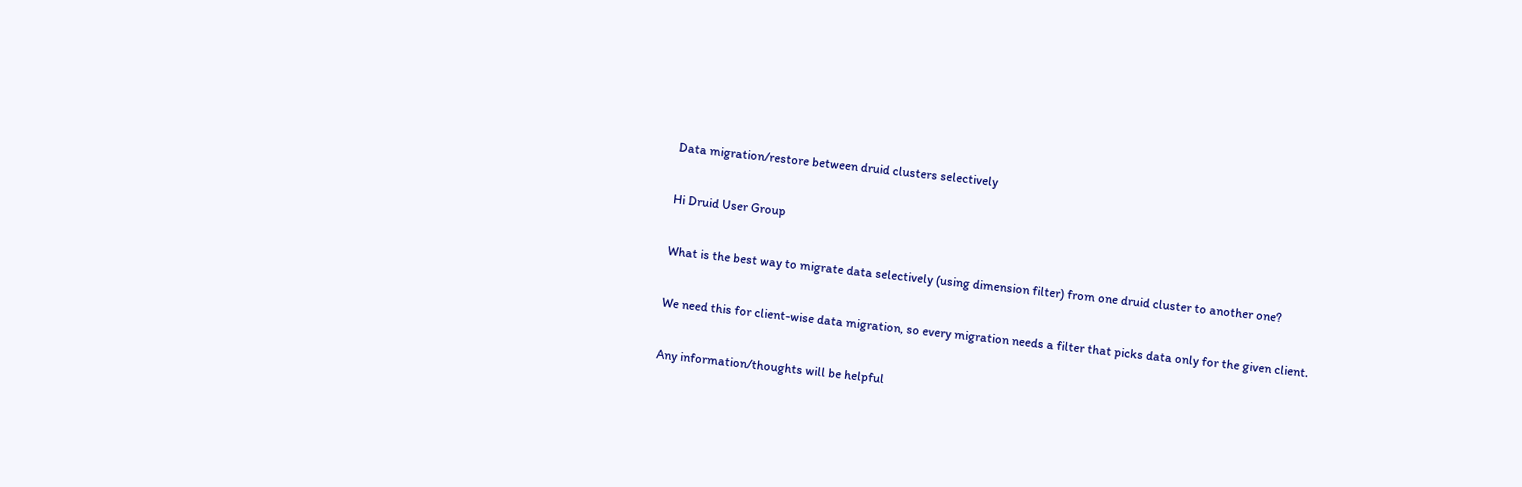Data migration/restore between druid clusters selectively

Hi Druid User Group

What is the best way to migrate data selectively (using dimension filter) from one druid cluster to another one?

We need this for client-wise data migration, so every migration needs a filter that picks data only for the given client.

Any information/thoughts will be helpful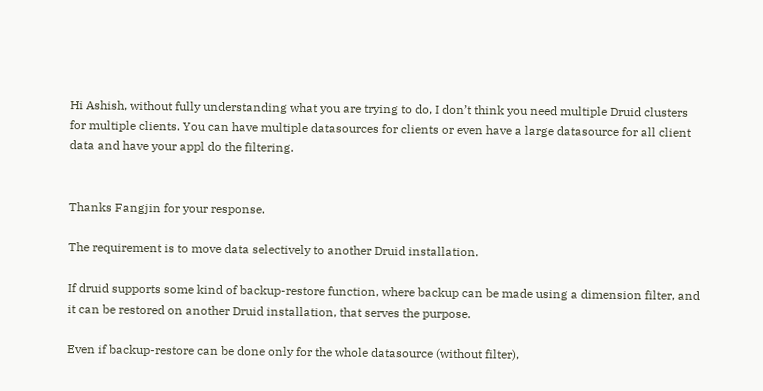Hi Ashish, without fully understanding what you are trying to do, I don’t think you need multiple Druid clusters for multiple clients. You can have multiple datasources for clients or even have a large datasource for all client data and have your appl do the filtering.


Thanks Fangjin for your response.

The requirement is to move data selectively to another Druid installation.

If druid supports some kind of backup-restore function, where backup can be made using a dimension filter, and it can be restored on another Druid installation, that serves the purpose.

Even if backup-restore can be done only for the whole datasource (without filter),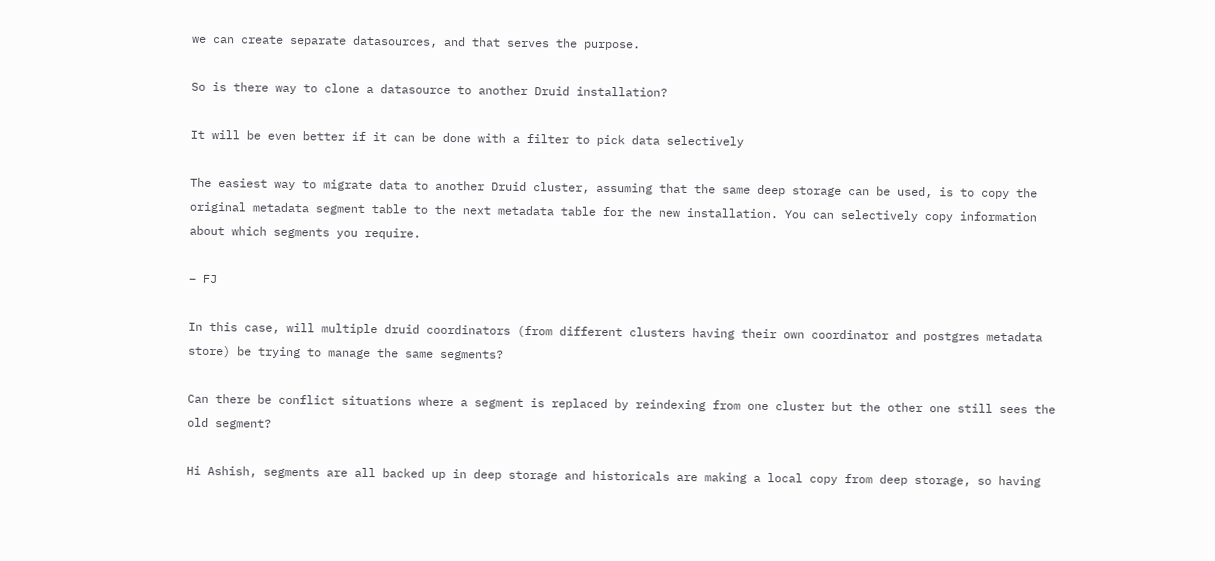we can create separate datasources, and that serves the purpose.

So is there way to clone a datasource to another Druid installation?

It will be even better if it can be done with a filter to pick data selectively

The easiest way to migrate data to another Druid cluster, assuming that the same deep storage can be used, is to copy the original metadata segment table to the next metadata table for the new installation. You can selectively copy information about which segments you require.

– FJ

In this case, will multiple druid coordinators (from different clusters having their own coordinator and postgres metadata store) be trying to manage the same segments?

Can there be conflict situations where a segment is replaced by reindexing from one cluster but the other one still sees the old segment?

Hi Ashish, segments are all backed up in deep storage and historicals are making a local copy from deep storage, so having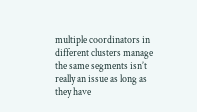multiple coordinators in different clusters manage the same segments isn’t really an issue as long as they have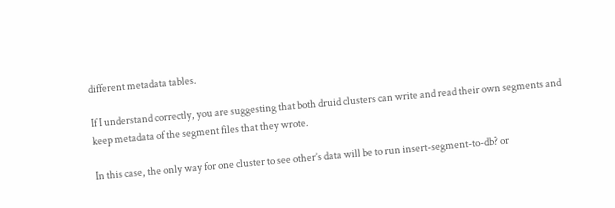different metadata tables.

If I understand correctly, you are suggesting that both druid clusters can write and read their own segments and keep metadata of the segment files that they wrote.

In this case, the only way for one cluster to see other’s data will be to run insert-segment-to-db? or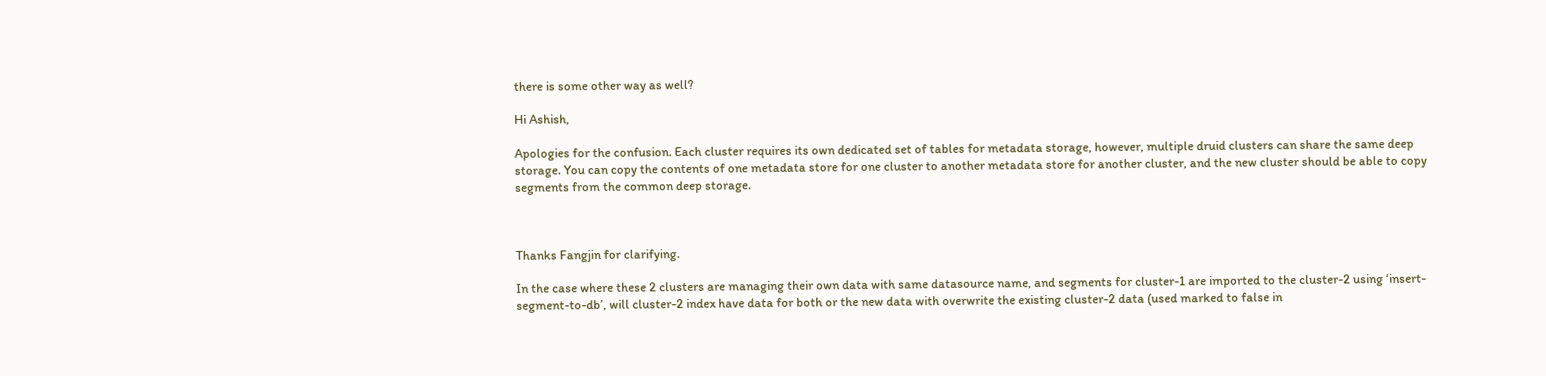there is some other way as well?

Hi Ashish,

Apologies for the confusion. Each cluster requires its own dedicated set of tables for metadata storage, however, multiple druid clusters can share the same deep storage. You can copy the contents of one metadata store for one cluster to another metadata store for another cluster, and the new cluster should be able to copy segments from the common deep storage.



Thanks Fangjin for clarifying.

In the case where these 2 clusters are managing their own data with same datasource name, and segments for cluster-1 are imported to the cluster-2 using ‘insert-segment-to-db’, will cluster-2 index have data for both or the new data with overwrite the existing cluster-2 data (used marked to false in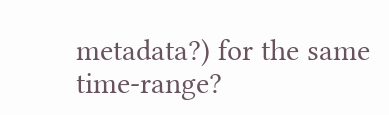metadata?) for the same time-range?